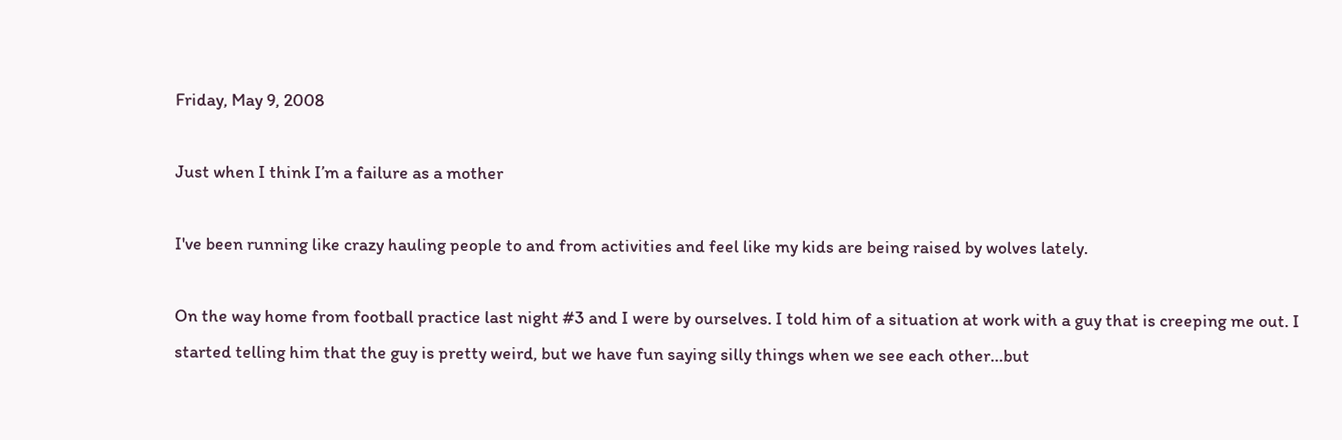Friday, May 9, 2008

Just when I think I’m a failure as a mother

I've been running like crazy hauling people to and from activities and feel like my kids are being raised by wolves lately.

On the way home from football practice last night #3 and I were by ourselves. I told him of a situation at work with a guy that is creeping me out. I started telling him that the guy is pretty weird, but we have fun saying silly things when we see each other…but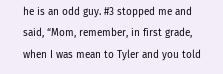he is an odd guy. #3 stopped me and said, “Mom, remember, in first grade, when I was mean to Tyler and you told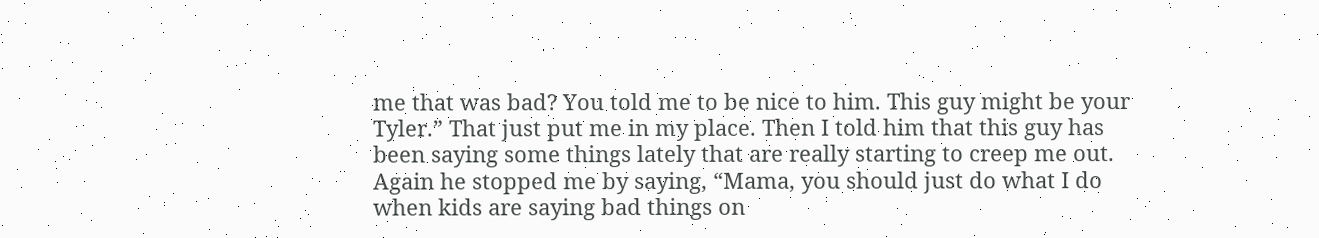me that was bad? You told me to be nice to him. This guy might be your Tyler.” That just put me in my place. Then I told him that this guy has been saying some things lately that are really starting to creep me out. Again he stopped me by saying, “Mama, you should just do what I do when kids are saying bad things on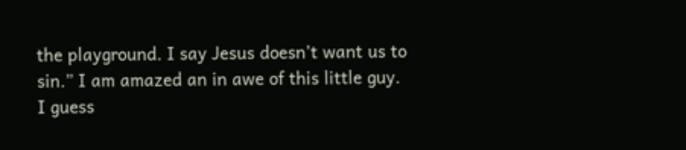the playground. I say Jesus doesn’t want us to sin.” I am amazed an in awe of this little guy. I guess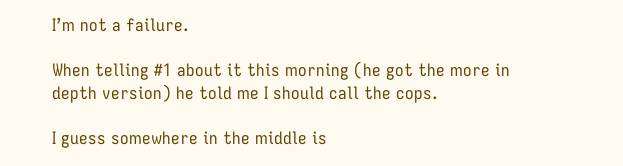I’m not a failure.

When telling #1 about it this morning (he got the more in depth version) he told me I should call the cops.

I guess somewhere in the middle is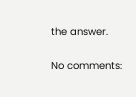the answer.

No comments: